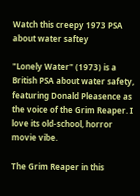Watch this creepy 1973 PSA about water saftey

"Lonely Water" (1973) is a British PSA about water safety, featuring Donald Pleasence as the voice of the Grim Reaper. I love its old-school, horror movie vibe.

The Grim Reaper in this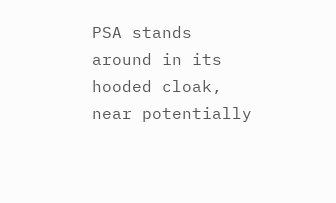PSA stands around in its hooded cloak, near potentially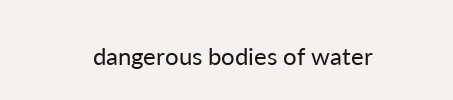dangerous bodies of water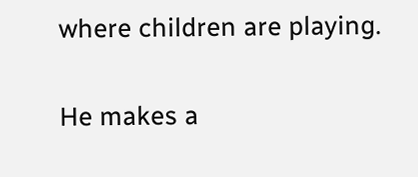where children are playing.

He makes a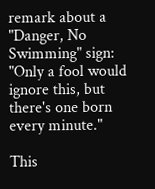remark about a "Danger, No Swimming" sign: "Only a fool would ignore this, but there's one born every minute."

This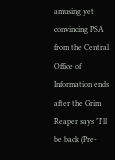amusing yet convincing PSA from the Central Office of Information ends after the Grim Reaper says "I'll be back (Pre-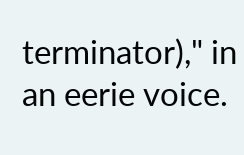terminator)," in an eerie voice.